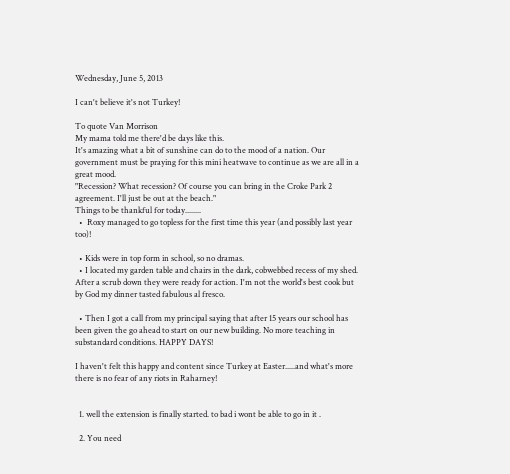Wednesday, June 5, 2013

I can't believe it's not Turkey!

To quote Van Morrison
My mama told me there'd be days like this.
It's amazing what a bit of sunshine can do to the mood of a nation. Our government must be praying for this mini heatwave to continue as we are all in a great mood.
"Recession? What recession? Of course you can bring in the Croke Park 2 agreement. I'll just be out at the beach."
Things to be thankful for today........
  •  Roxy managed to go topless for the first time this year (and possibly last year too)!

  • Kids were in top form in school, so no dramas.
  • I located my garden table and chairs in the dark, cobwebbed recess of my shed. After a scrub down they were ready for action. I'm not the world's best cook but by God my dinner tasted fabulous al fresco.

  • Then I got a call from my principal saying that after 15 years our school has been given the go ahead to start on our new building. No more teaching in substandard conditions. HAPPY DAYS!

I haven't felt this happy and content since Turkey at Easter.....and what's more there is no fear of any riots in Raharney!


  1. well the extension is finally started. to bad i wont be able to go in it .

  2. You need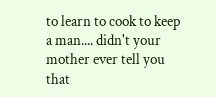to learn to cook to keep a man.... didn't your mother ever tell you that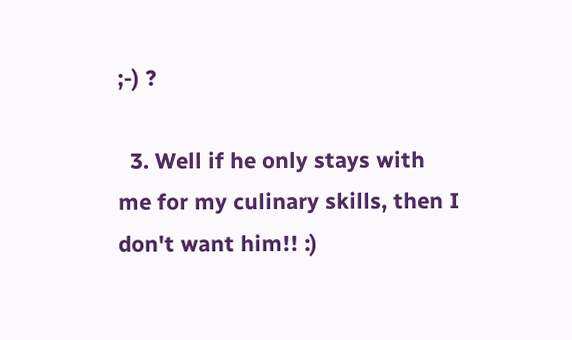;-) ?

  3. Well if he only stays with me for my culinary skills, then I don't want him!! :)